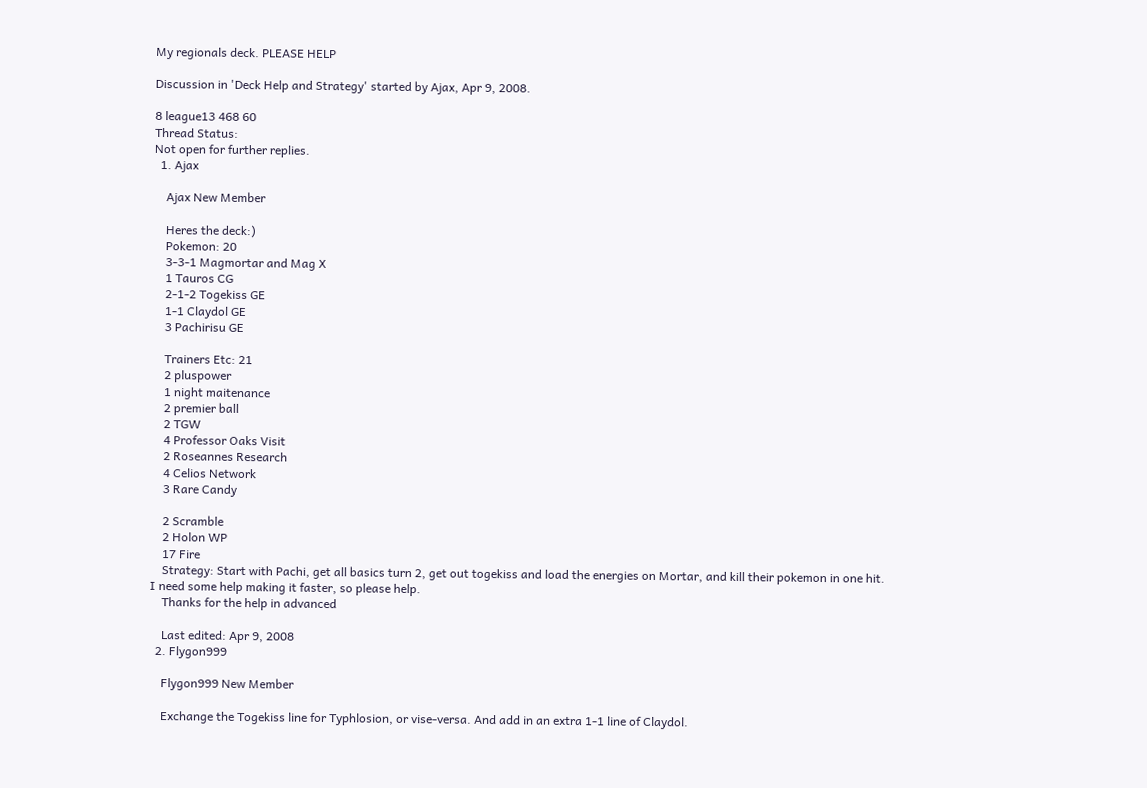My regionals deck. PLEASE HELP

Discussion in 'Deck Help and Strategy' started by Ajax, Apr 9, 2008.

8 league13 468 60
Thread Status:
Not open for further replies.
  1. Ajax

    Ajax New Member

    Heres the deck:)
    Pokemon: 20
    3-3-1 Magmortar and Mag X
    1 Tauros CG
    2-1-2 Togekiss GE
    1-1 Claydol GE
    3 Pachirisu GE

    Trainers Etc: 21
    2 pluspower
    1 night maitenance
    2 premier ball
    2 TGW
    4 Professor Oaks Visit
    2 Roseannes Research
    4 Celios Network
    3 Rare Candy

    2 Scramble
    2 Holon WP
    17 Fire
    Strategy: Start with Pachi, get all basics turn 2, get out togekiss and load the energies on Mortar, and kill their pokemon in one hit. I need some help making it faster, so please help.
    Thanks for the help in advanced

    Last edited: Apr 9, 2008
  2. Flygon999

    Flygon999 New Member

    Exchange the Togekiss line for Typhlosion, or vise-versa. And add in an extra 1-1 line of Claydol.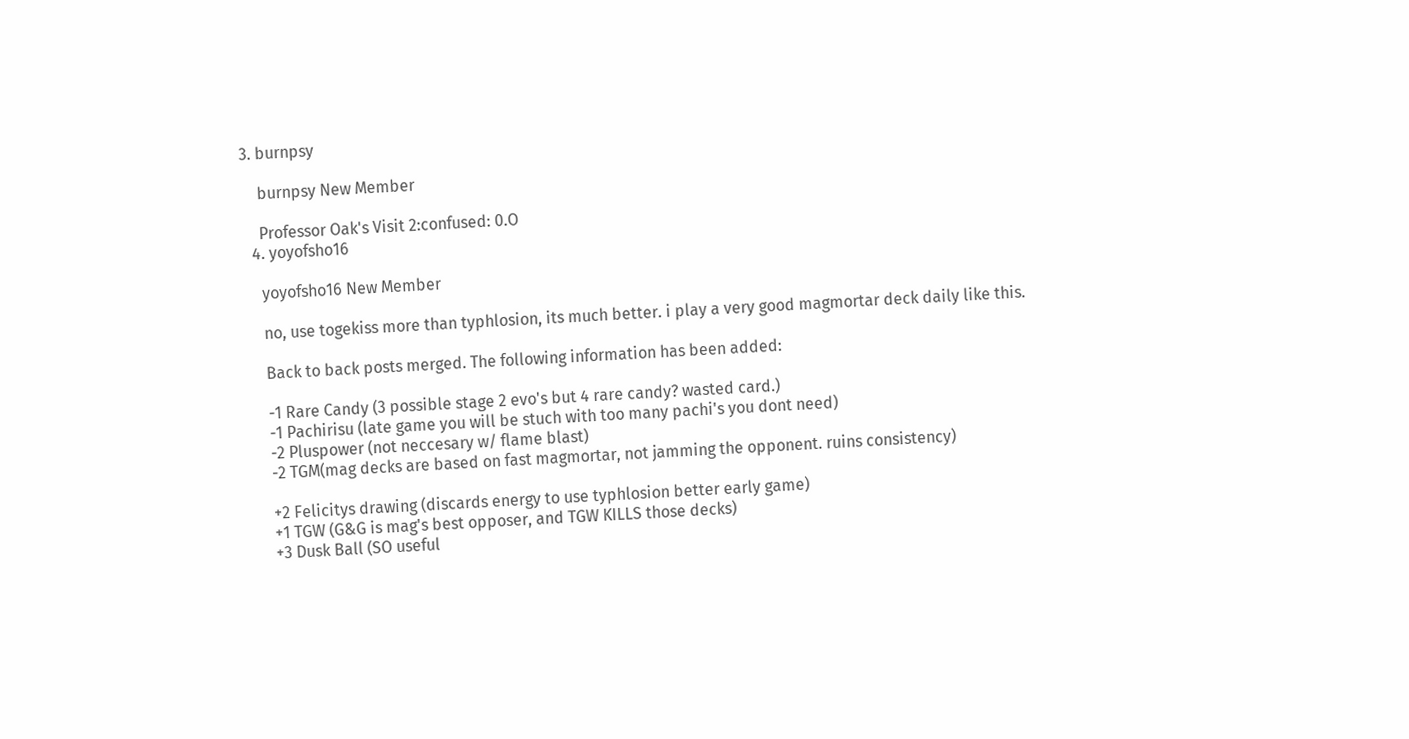3. burnpsy

    burnpsy New Member

    Professor Oak's Visit 2:confused: 0.O
  4. yoyofsho16

    yoyofsho16 New Member

    no, use togekiss more than typhlosion, its much better. i play a very good magmortar deck daily like this.

    Back to back posts merged. The following information has been added:

    -1 Rare Candy (3 possible stage 2 evo's but 4 rare candy? wasted card.)
    -1 Pachirisu (late game you will be stuch with too many pachi's you dont need)
    -2 Pluspower (not neccesary w/ flame blast)
    -2 TGM(mag decks are based on fast magmortar, not jamming the opponent. ruins consistency)

    +2 Felicitys drawing (discards energy to use typhlosion better early game)
    +1 TGW (G&G is mag's best opposer, and TGW KILLS those decks)
    +3 Dusk Ball (SO useful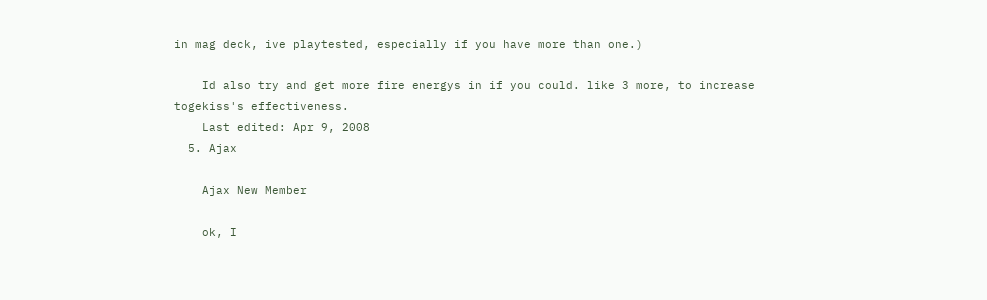in mag deck, ive playtested, especially if you have more than one.)

    Id also try and get more fire energys in if you could. like 3 more, to increase togekiss's effectiveness.
    Last edited: Apr 9, 2008
  5. Ajax

    Ajax New Member

    ok, I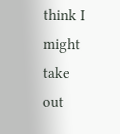think I might take out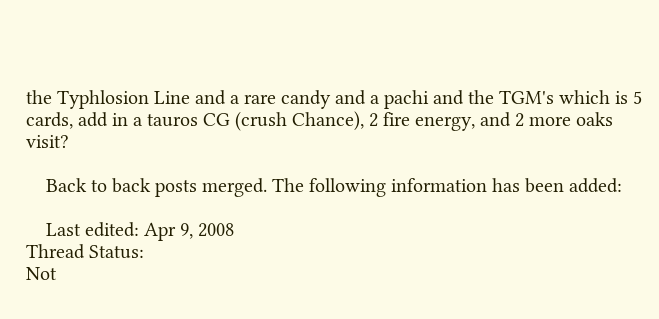the Typhlosion Line and a rare candy and a pachi and the TGM's which is 5 cards, add in a tauros CG (crush Chance), 2 fire energy, and 2 more oaks visit?

    Back to back posts merged. The following information has been added:

    Last edited: Apr 9, 2008
Thread Status:
Not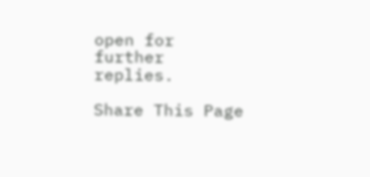open for further replies.

Share This Page